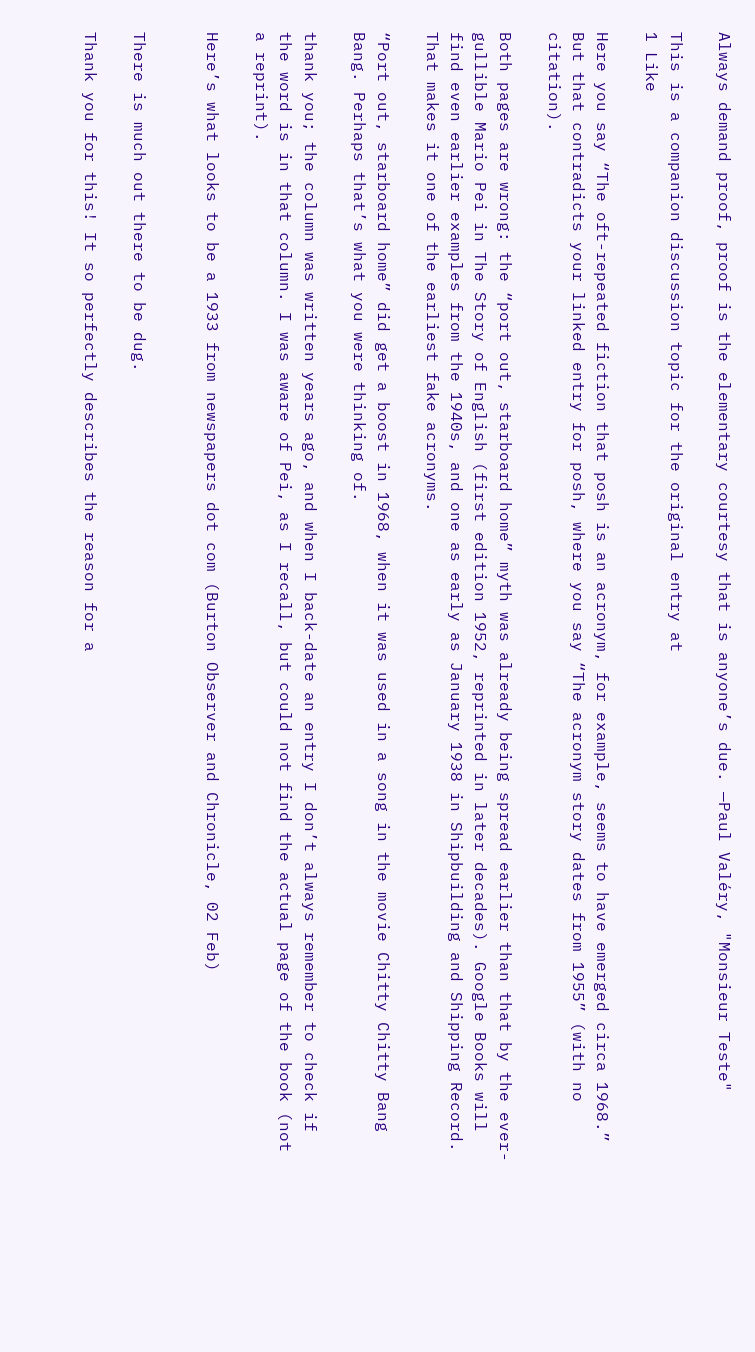Always demand proof, proof is the elementary courtesy that is anyone’s due. —Paul Valéry, "Monsieur Teste"

This is a companion discussion topic for the original entry at
1 Like

Here you say “The oft-repeated fiction that posh is an acronym, for example, seems to have emerged circa 1968.” But that contradicts your linked entry for posh, where you say “The acronym story dates from 1955” (with no citation).

Both pages are wrong: the “port out, starboard home” myth was already being spread earlier than that by the ever-gullible Mario Pei in The Story of English (first edition 1952, reprinted in later decades). Google Books will find even earlier examples from the 1940s, and one as early as January 1938 in Shipbuilding and Shipping Record. That makes it one of the earliest fake acronyms.

“Port out, starboard home” did get a boost in 1968, when it was used in a song in the movie Chitty Chitty Bang Bang. Perhaps that’s what you were thinking of.

thank you; the column was written years ago, and when I back-date an entry I don’t always remember to check if the word is in that column. I was aware of Pei, as I recall, but could not find the actual page of the book (not a reprint).

Here’s what looks to be a 1933 from newspapers dot com (Burton Observer and Chronicle, 02 Feb)


There is much out there to be dug.

Thank you for this! It so perfectly describes the reason for a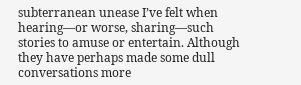subterranean unease I’ve felt when hearing—or worse, sharing—such stories to amuse or entertain. Although they have perhaps made some dull conversations more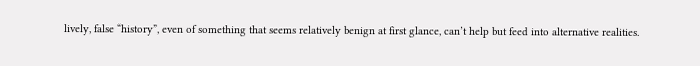lively, false “history”, even of something that seems relatively benign at first glance, can’t help but feed into alternative realities.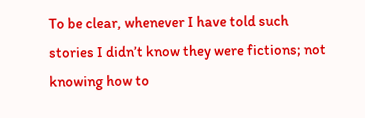To be clear, whenever I have told such stories I didn’t know they were fictions; not knowing how to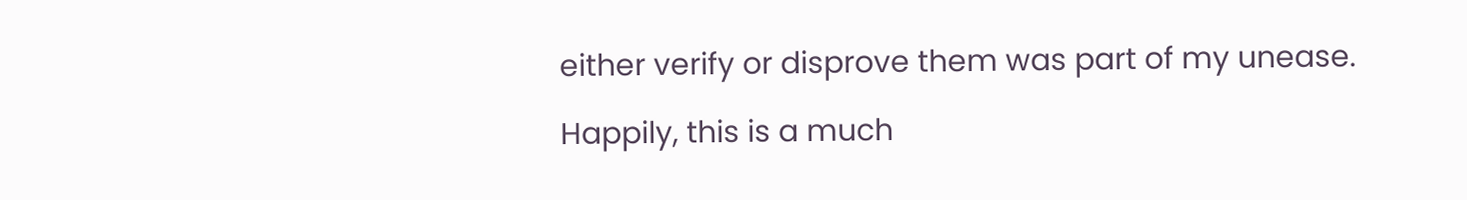either verify or disprove them was part of my unease.

Happily, this is a much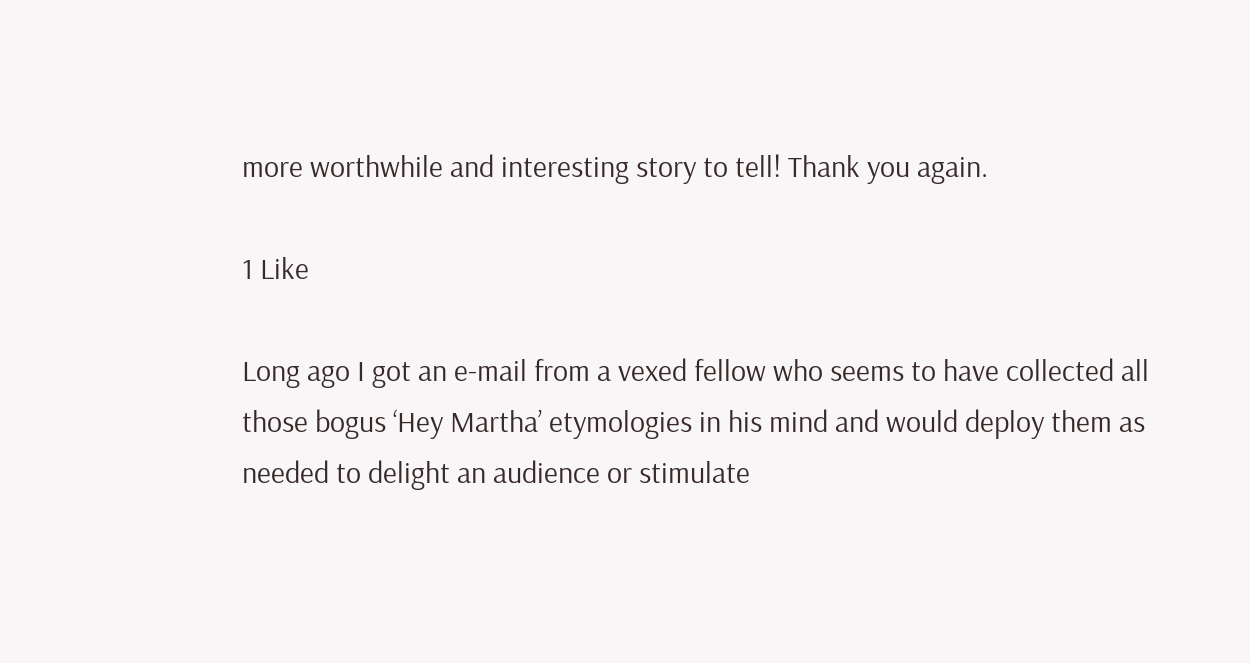more worthwhile and interesting story to tell! Thank you again.

1 Like

Long ago I got an e-mail from a vexed fellow who seems to have collected all those bogus ‘Hey Martha’ etymologies in his mind and would deploy them as needed to delight an audience or stimulate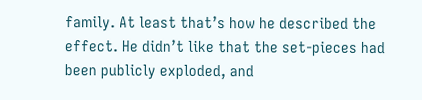family. At least that’s how he described the effect. He didn’t like that the set-pieces had been publicly exploded, and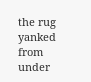the rug yanked from under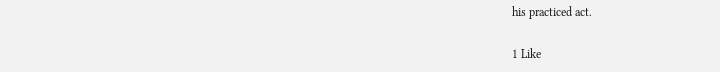his practiced act.

1 Like